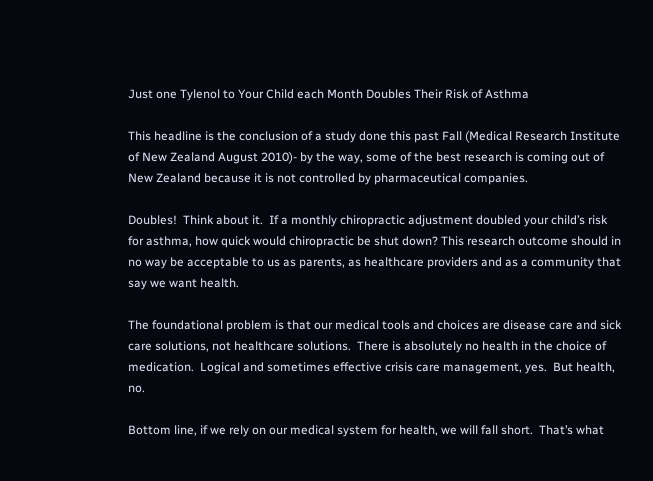Just one Tylenol to Your Child each Month Doubles Their Risk of Asthma

This headline is the conclusion of a study done this past Fall (Medical Research Institute of New Zealand August 2010)- by the way, some of the best research is coming out of New Zealand because it is not controlled by pharmaceutical companies.

Doubles!  Think about it.  If a monthly chiropractic adjustment doubled your child’s risk for asthma, how quick would chiropractic be shut down? This research outcome should in no way be acceptable to us as parents, as healthcare providers and as a community that say we want health.

The foundational problem is that our medical tools and choices are disease care and sick care solutions, not healthcare solutions.  There is absolutely no health in the choice of medication.  Logical and sometimes effective crisis care management, yes.  But health, no.

Bottom line, if we rely on our medical system for health, we will fall short.  That’s what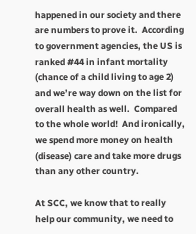happened in our society and there are numbers to prove it.  According to government agencies, the US is ranked #44 in infant mortality (chance of a child living to age 2) and we’re way down on the list for overall health as well.  Compared to the whole world!  And ironically, we spend more money on health (disease) care and take more drugs than any other country.

At SCC, we know that to really help our community, we need to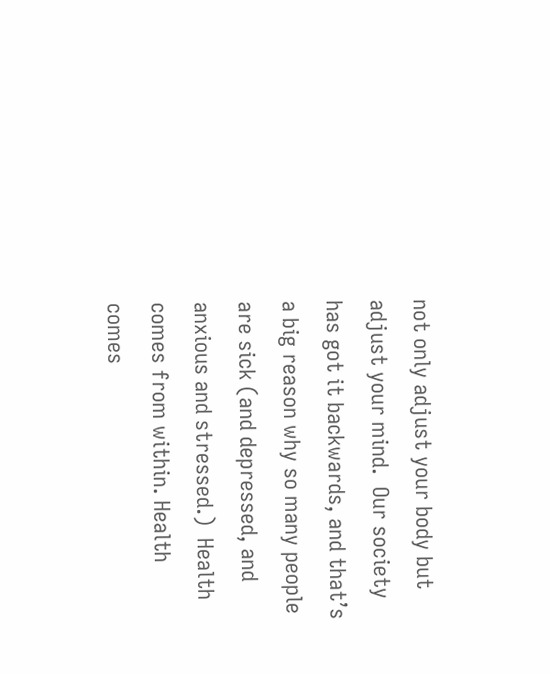not only adjust your body but adjust your mind.  Our society has got it backwards, and that’s a big reason why so many people are sick (and depressed, and anxious and stressed.)  Health comes from within. Health comes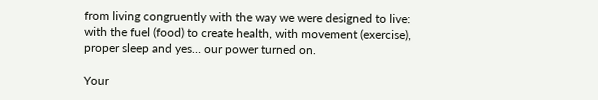from living congruently with the way we were designed to live: with the fuel (food) to create health, with movement (exercise), proper sleep and yes… our power turned on.

Your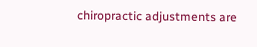chiropractic adjustments are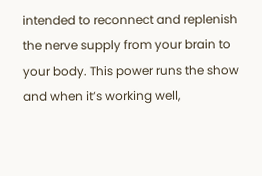intended to reconnect and replenish the nerve supply from your brain to your body. This power runs the show and when it’s working well,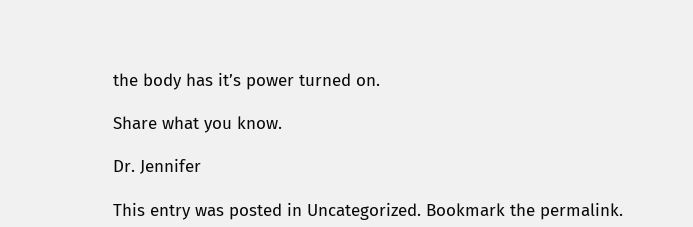the body has it’s power turned on.

Share what you know.

Dr. Jennifer

This entry was posted in Uncategorized. Bookmark the permalink.